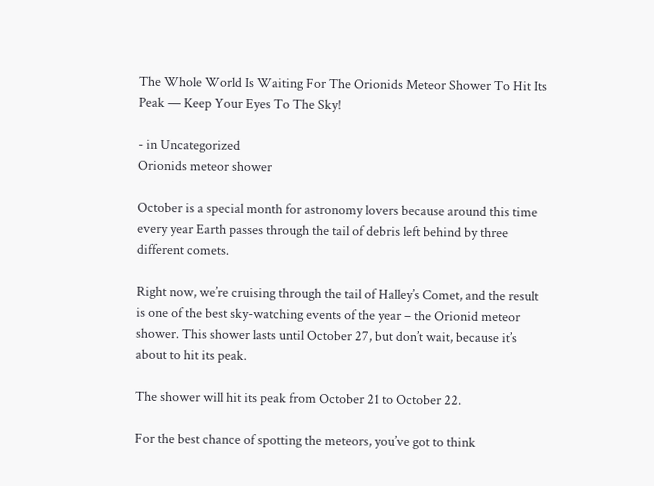The Whole World Is Waiting For The Orionids Meteor Shower To Hit Its Peak — Keep Your Eyes To The Sky!

- in Uncategorized
Orionids meteor shower

October is a special month for astronomy lovers because around this time every year Earth passes through the tail of debris left behind by three different comets.

Right now, we’re cruising through the tail of Halley’s Comet, and the result is one of the best sky-watching events of the year – the Orionid meteor shower. This shower lasts until October 27, but don’t wait, because it’s about to hit its peak.

The shower will hit its peak from October 21 to October 22.

For the best chance of spotting the meteors, you’ve got to think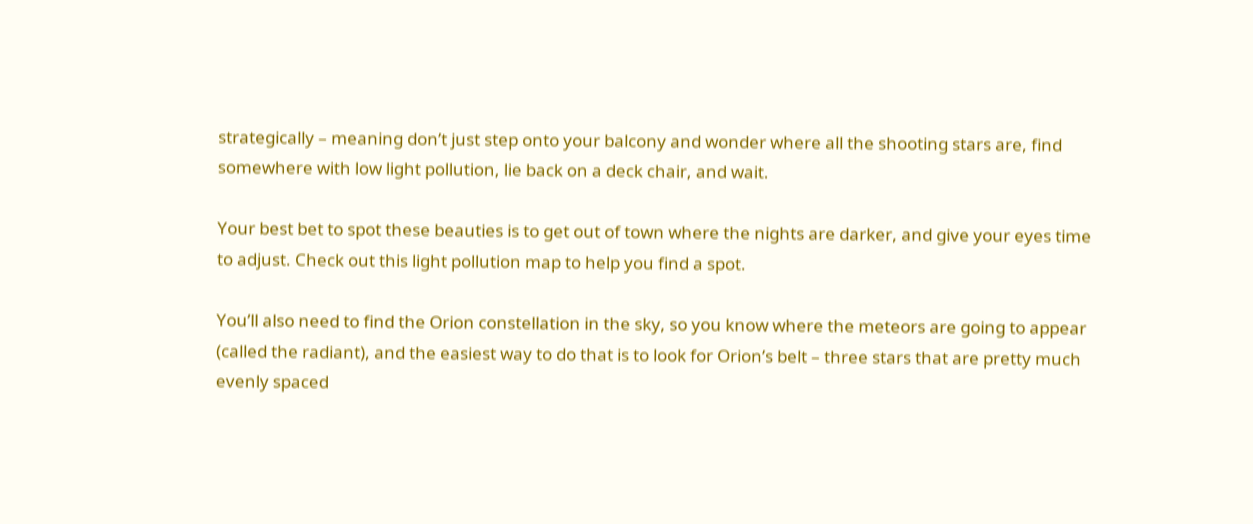strategically – meaning don’t just step onto your balcony and wonder where all the shooting stars are, find somewhere with low light pollution, lie back on a deck chair, and wait.

Your best bet to spot these beauties is to get out of town where the nights are darker, and give your eyes time to adjust. Check out this light pollution map to help you find a spot.

You’ll also need to find the Orion constellation in the sky, so you know where the meteors are going to appear (called the radiant), and the easiest way to do that is to look for Orion’s belt – three stars that are pretty much evenly spaced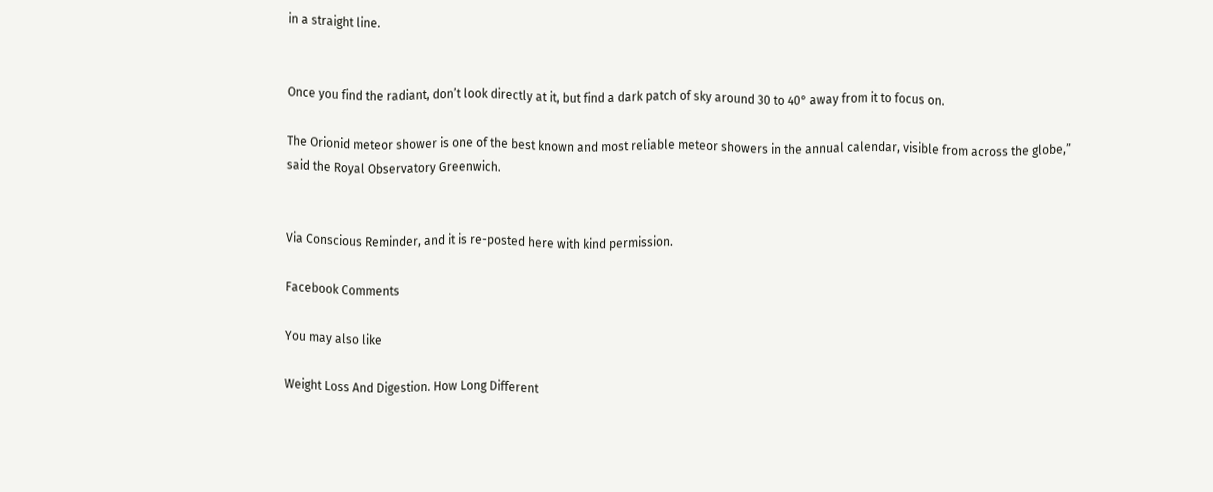in a straight line.


Once you find the radiant, don’t look directly at it, but find a dark patch of sky around 30 to 40° away from it to focus on.

The Orionid meteor shower is one of the best known and most reliable meteor showers in the annual calendar, visible from across the globe,” said the Royal Observatory Greenwich.


Via Conscious Reminder, and it is re-posted here with kind permission.

Facebook Comments

You may also like

Weight Loss And Digestion. How Long Different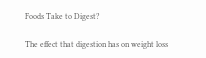Foods Take to Digest?

The effect that digestion has on weight loss